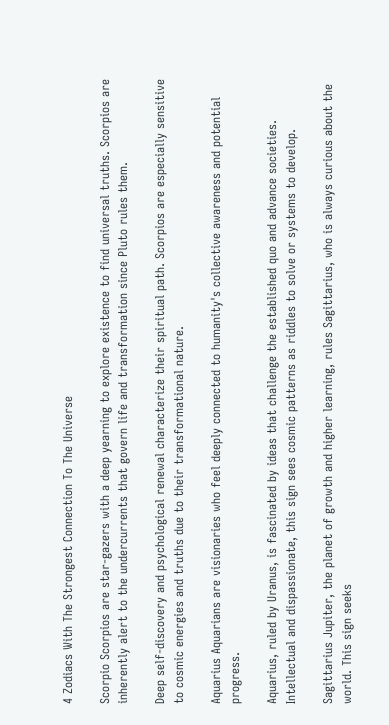4 Zodiacs With The Strongest Connection To The Universe

Scorpio Scorpios are star-gazers with a deep yearning to explore existence to find universal truths. Scorpios are inherently alert to the undercurrents that govern life and transformation since Pluto rules them.

Deep self-discovery and psychological renewal characterize their spiritual path. Scorpios are especially sensitive to cosmic energies and truths due to their transformational nature.

Aquarius Aquarians are visionaries who feel deeply connected to humanity's collective awareness and potential progress.

Aquarius, ruled by Uranus, is fascinated by ideas that challenge the established quo and advance societies. Intellectual and dispassionate, this sign sees cosmic patterns as riddles to solve or systems to develop.

Sagittarius Jupiter, the planet of growth and higher learning, rules Sagittarius, who is always curious about the world. This sign seeks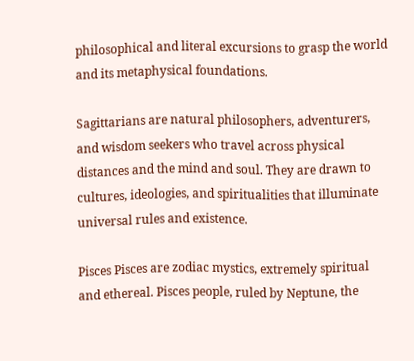philosophical and literal excursions to grasp the world and its metaphysical foundations.

Sagittarians are natural philosophers, adventurers, and wisdom seekers who travel across physical distances and the mind and soul. They are drawn to cultures, ideologies, and spiritualities that illuminate universal rules and existence.

Pisces Pisces are zodiac mystics, extremely spiritual and ethereal. Pisces people, ruled by Neptune, the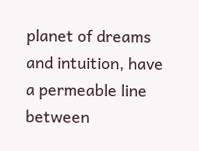planet of dreams and intuition, have a permeable line between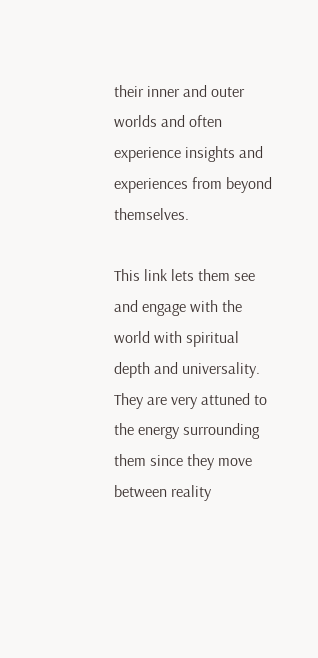their inner and outer worlds and often experience insights and experiences from beyond themselves.

This link lets them see and engage with the world with spiritual depth and universality. They are very attuned to the energy surrounding them since they move between reality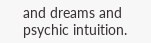and dreams and psychic intuition.